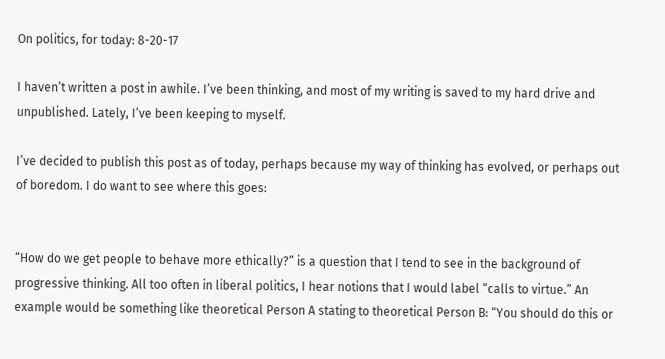On politics, for today: 8-20-17

I haven’t written a post in awhile. I’ve been thinking, and most of my writing is saved to my hard drive and unpublished. Lately, I’ve been keeping to myself.

I’ve decided to publish this post as of today, perhaps because my way of thinking has evolved, or perhaps out of boredom. I do want to see where this goes:


“How do we get people to behave more ethically?” is a question that I tend to see in the background of progressive thinking. All too often in liberal politics, I hear notions that I would label “calls to virtue.” An example would be something like theoretical Person A stating to theoretical Person B: “You should do this or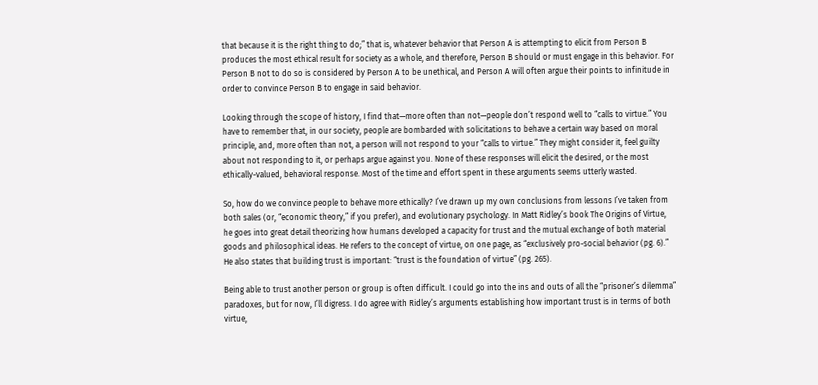that because it is the right thing to do;” that is, whatever behavior that Person A is attempting to elicit from Person B produces the most ethical result for society as a whole, and therefore, Person B should or must engage in this behavior. For Person B not to do so is considered by Person A to be unethical, and Person A will often argue their points to infinitude in order to convince Person B to engage in said behavior.

Looking through the scope of history, I find that—more often than not—people don’t respond well to “calls to virtue.” You have to remember that, in our society, people are bombarded with solicitations to behave a certain way based on moral principle, and, more often than not, a person will not respond to your “calls to virtue.” They might consider it, feel guilty about not responding to it, or perhaps argue against you. None of these responses will elicit the desired, or the most ethically-valued, behavioral response. Most of the time and effort spent in these arguments seems utterly wasted.

So, how do we convince people to behave more ethically? I’ve drawn up my own conclusions from lessons I’ve taken from both sales (or, “economic theory,” if you prefer), and evolutionary psychology. In Matt Ridley’s book The Origins of Virtue, he goes into great detail theorizing how humans developed a capacity for trust and the mutual exchange of both material goods and philosophical ideas. He refers to the concept of virtue, on one page, as “exclusively pro-social behavior (pg. 6).” He also states that building trust is important: “trust is the foundation of virtue” (pg. 265).

Being able to trust another person or group is often difficult. I could go into the ins and outs of all the “prisoner’s dilemma” paradoxes, but for now, I’ll digress. I do agree with Ridley’s arguments establishing how important trust is in terms of both virtue,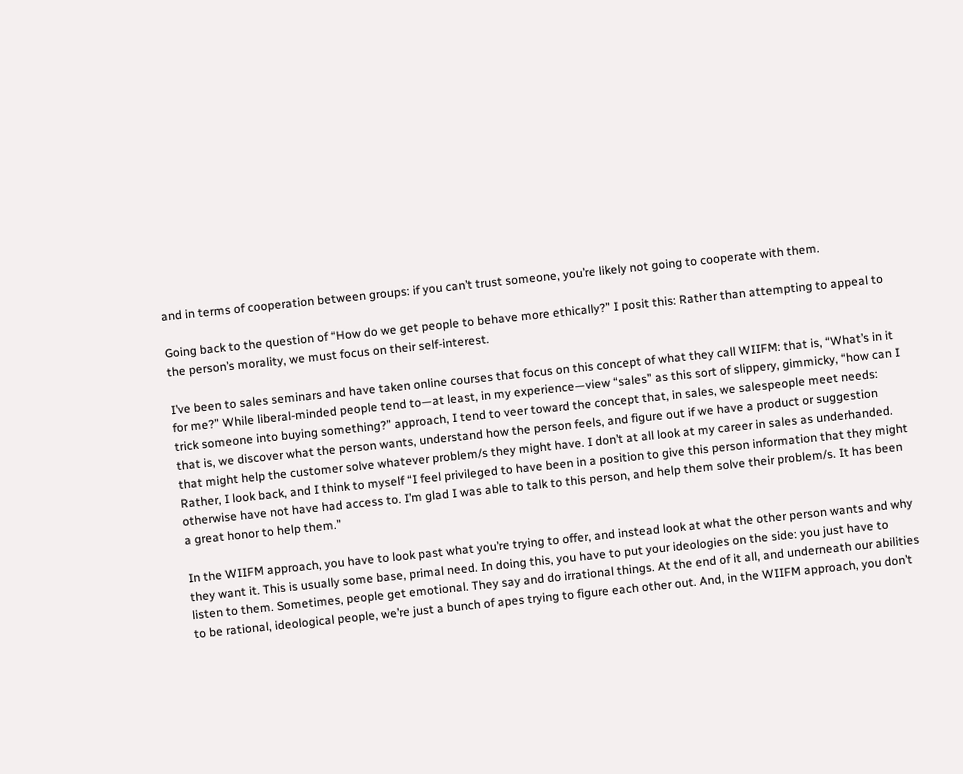and in terms of cooperation between groups: if you can’t trust someone, you’re likely not going to cooperate with them.

Going back to the question of “How do we get people to behave more ethically?” I posit this: Rather than attempting to appeal to the person’s morality, we must focus on their self-interest.

I’ve been to sales seminars and have taken online courses that focus on this concept of what they call WIIFM: that is, “What’s in it for me?” While liberal-minded people tend to—at least, in my experience—view “sales” as this sort of slippery, gimmicky, “how can I trick someone into buying something?” approach, I tend to veer toward the concept that, in sales, we salespeople meet needs: that is, we discover what the person wants, understand how the person feels, and figure out if we have a product or suggestion that might help the customer solve whatever problem/s they might have. I don’t at all look at my career in sales as underhanded. Rather, I look back, and I think to myself “I feel privileged to have been in a position to give this person information that they might otherwise have not have had access to. I’m glad I was able to talk to this person, and help them solve their problem/s. It has been a great honor to help them.”

In the WIIFM approach, you have to look past what you’re trying to offer, and instead look at what the other person wants and why they want it. This is usually some base, primal need. In doing this, you have to put your ideologies on the side: you just have to listen to them. Sometimes, people get emotional. They say and do irrational things. At the end of it all, and underneath our abilities to be rational, ideological people, we’re just a bunch of apes trying to figure each other out. And, in the WIIFM approach, you don’t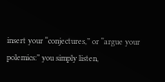insert your “conjectures,” or “argue your polemics:” you simply listen,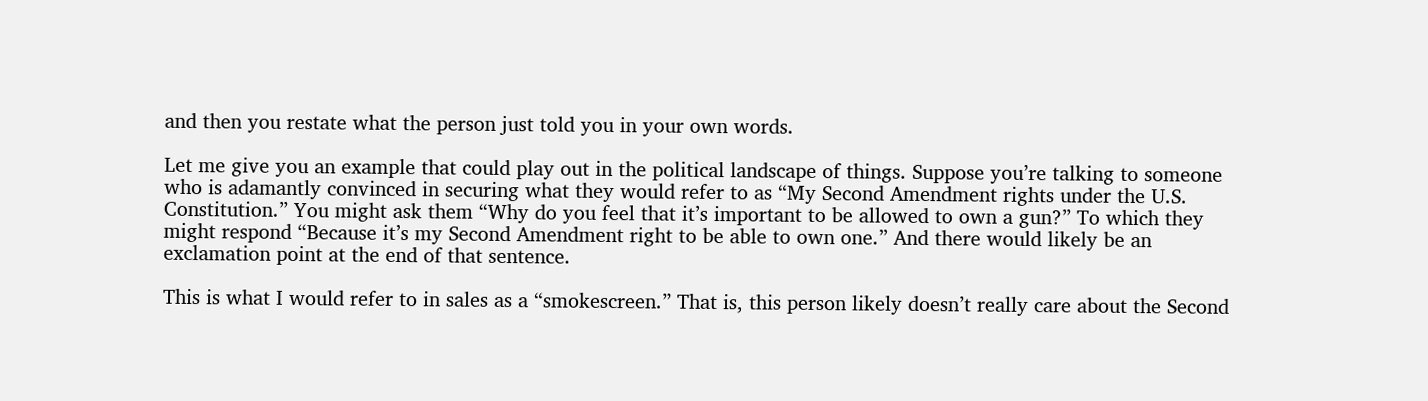and then you restate what the person just told you in your own words.

Let me give you an example that could play out in the political landscape of things. Suppose you’re talking to someone who is adamantly convinced in securing what they would refer to as “My Second Amendment rights under the U.S. Constitution.” You might ask them “Why do you feel that it’s important to be allowed to own a gun?” To which they might respond “Because it’s my Second Amendment right to be able to own one.” And there would likely be an exclamation point at the end of that sentence.

This is what I would refer to in sales as a “smokescreen.” That is, this person likely doesn’t really care about the Second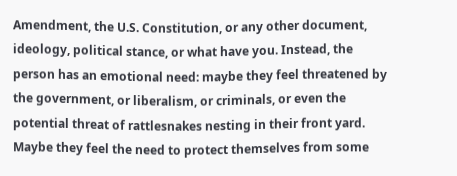Amendment, the U.S. Constitution, or any other document, ideology, political stance, or what have you. Instead, the person has an emotional need: maybe they feel threatened by the government, or liberalism, or criminals, or even the potential threat of rattlesnakes nesting in their front yard. Maybe they feel the need to protect themselves from some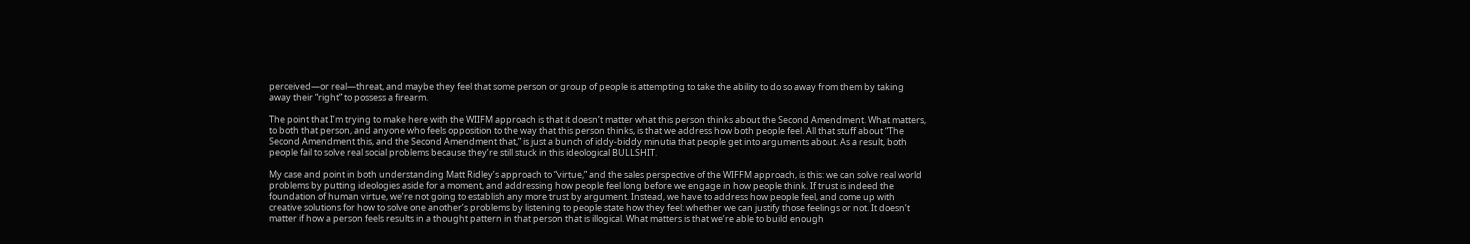perceived—or real—threat, and maybe they feel that some person or group of people is attempting to take the ability to do so away from them by taking away their “right” to possess a firearm.

The point that I’m trying to make here with the WIIFM approach is that it doesn’t matter what this person thinks about the Second Amendment. What matters, to both that person, and anyone who feels opposition to the way that this person thinks, is that we address how both people feel. All that stuff about “The Second Amendment this, and the Second Amendment that,” is just a bunch of iddy-biddy minutia that people get into arguments about. As a result, both people fail to solve real social problems because they’re still stuck in this ideological BULLSHIT.

My case and point in both understanding Matt Ridley’s approach to “virtue,” and the sales perspective of the WIFFM approach, is this: we can solve real world problems by putting ideologies aside for a moment, and addressing how people feel long before we engage in how people think. If trust is indeed the foundation of human virtue, we’re not going to establish any more trust by argument. Instead, we have to address how people feel, and come up with creative solutions for how to solve one another’s problems by listening to people state how they feel: whether we can justify those feelings or not. It doesn’t matter if how a person feels results in a thought pattern in that person that is illogical. What matters is that we’re able to build enough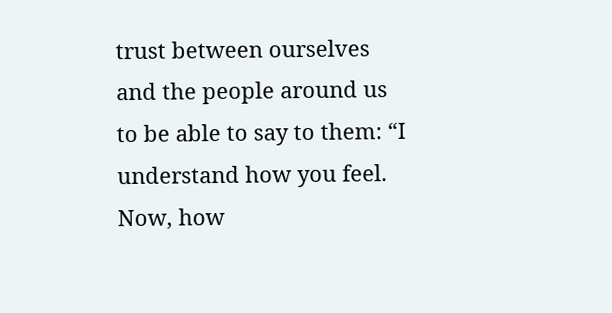trust between ourselves and the people around us to be able to say to them: “I understand how you feel. Now, how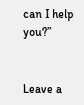can I help you?”


Leave a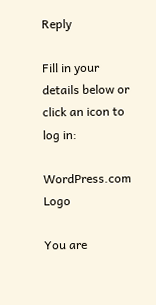Reply

Fill in your details below or click an icon to log in:

WordPress.com Logo

You are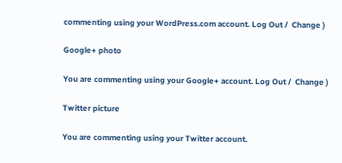commenting using your WordPress.com account. Log Out /  Change )

Google+ photo

You are commenting using your Google+ account. Log Out /  Change )

Twitter picture

You are commenting using your Twitter account.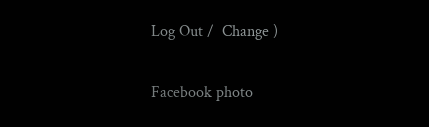Log Out /  Change )

Facebook photo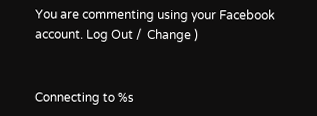You are commenting using your Facebook account. Log Out /  Change )


Connecting to %s